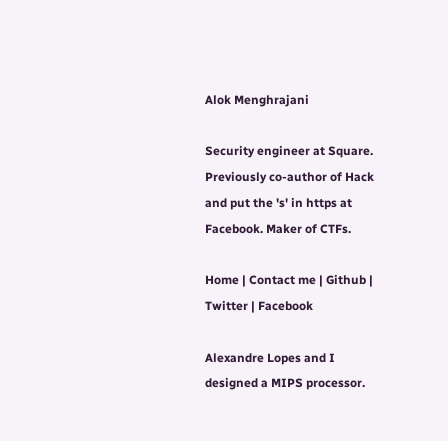Alok Menghrajani

Security engineer at Square. Previously co-author of Hack and put the 's' in https at Facebook. Maker of CTFs.

Home | Contact me | Github | Twitter | Facebook

Alexandre Lopes and I designed a MIPS processor.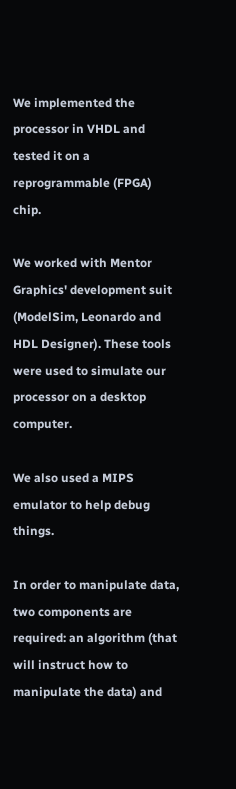We implemented the processor in VHDL and tested it on a reprogrammable (FPGA) chip.

We worked with Mentor Graphics' development suit (ModelSim, Leonardo and HDL Designer). These tools were used to simulate our processor on a desktop computer.

We also used a MIPS emulator to help debug things.

In order to manipulate data, two components are required: an algorithm (that will instruct how to manipulate the data) and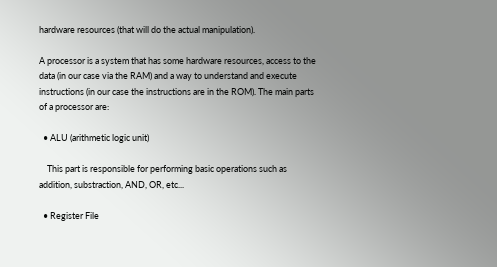hardware resources (that will do the actual manipulation).

A processor is a system that has some hardware resources, access to the data (in our case via the RAM) and a way to understand and execute instructions (in our case the instructions are in the ROM). The main parts of a processor are:

  • ALU (arithmetic logic unit)

    This part is responsible for performing basic operations such as addition, substraction, AND, OR, etc...

  • Register File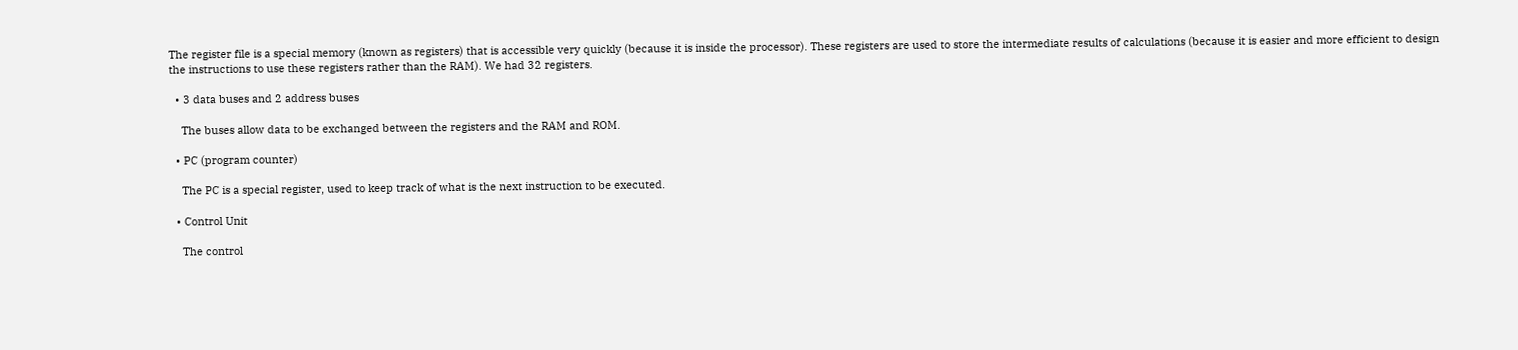The register file is a special memory (known as registers) that is accessible very quickly (because it is inside the processor). These registers are used to store the intermediate results of calculations (because it is easier and more efficient to design the instructions to use these registers rather than the RAM). We had 32 registers.

  • 3 data buses and 2 address buses

    The buses allow data to be exchanged between the registers and the RAM and ROM.

  • PC (program counter)

    The PC is a special register, used to keep track of what is the next instruction to be executed.

  • Control Unit

    The control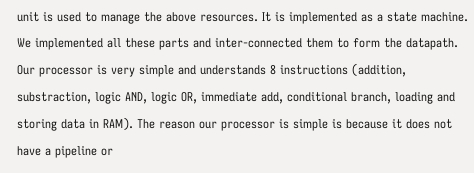unit is used to manage the above resources. It is implemented as a state machine. We implemented all these parts and inter-connected them to form the datapath. Our processor is very simple and understands 8 instructions (addition, substraction, logic AND, logic OR, immediate add, conditional branch, loading and storing data in RAM). The reason our processor is simple is because it does not have a pipeline or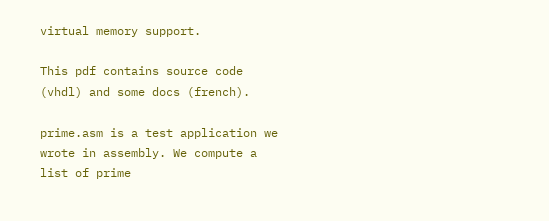virtual memory support.

This pdf contains source code (vhdl) and some docs (french).

prime.asm is a test application we wrote in assembly. We compute a list of prime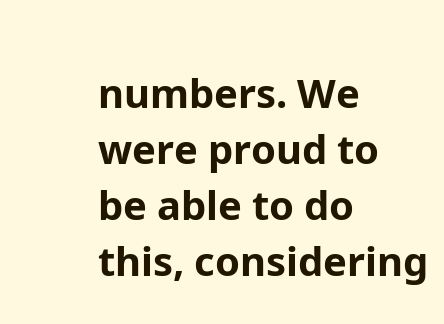numbers. We were proud to be able to do this, considering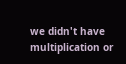we didn't have multiplication or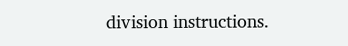division instructions.